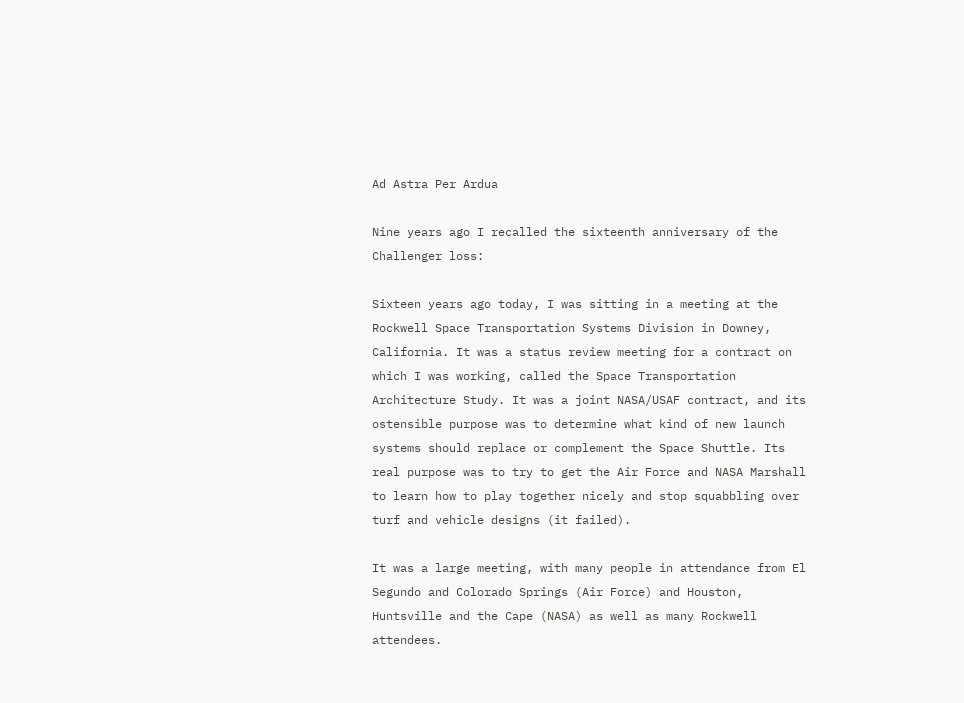Ad Astra Per Ardua

Nine years ago I recalled the sixteenth anniversary of the Challenger loss:

Sixteen years ago today, I was sitting in a meeting at the Rockwell Space Transportation Systems Division in Downey, California. It was a status review meeting for a contract on which I was working, called the Space Transportation Architecture Study. It was a joint NASA/USAF contract, and its ostensible purpose was to determine what kind of new launch systems should replace or complement the Space Shuttle. Its real purpose was to try to get the Air Force and NASA Marshall to learn how to play together nicely and stop squabbling over turf and vehicle designs (it failed).

It was a large meeting, with many people in attendance from El Segundo and Colorado Springs (Air Force) and Houston, Huntsville and the Cape (NASA) as well as many Rockwell attendees.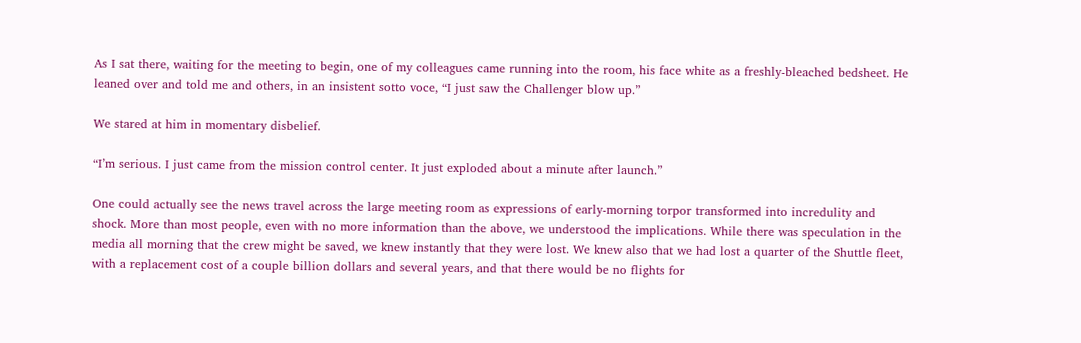As I sat there, waiting for the meeting to begin, one of my colleagues came running into the room, his face white as a freshly-bleached bedsheet. He leaned over and told me and others, in an insistent sotto voce, “I just saw the Challenger blow up.”

We stared at him in momentary disbelief.

“I’m serious. I just came from the mission control center. It just exploded about a minute after launch.”

One could actually see the news travel across the large meeting room as expressions of early-morning torpor transformed into incredulity and shock. More than most people, even with no more information than the above, we understood the implications. While there was speculation in the media all morning that the crew might be saved, we knew instantly that they were lost. We knew also that we had lost a quarter of the Shuttle fleet, with a replacement cost of a couple billion dollars and several years, and that there would be no flights for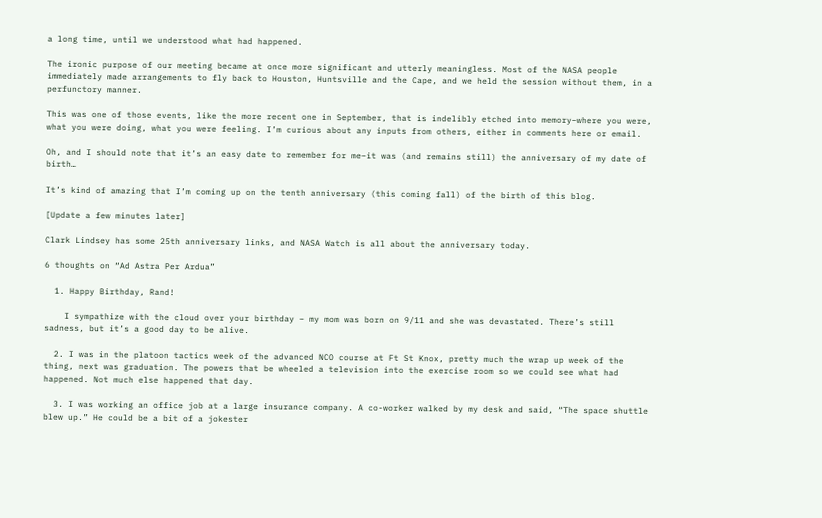a long time, until we understood what had happened.

The ironic purpose of our meeting became at once more significant and utterly meaningless. Most of the NASA people immediately made arrangements to fly back to Houston, Huntsville and the Cape, and we held the session without them, in a perfunctory manner.

This was one of those events, like the more recent one in September, that is indelibly etched into memory–where you were, what you were doing, what you were feeling. I’m curious about any inputs from others, either in comments here or email.

Oh, and I should note that it’s an easy date to remember for me–it was (and remains still) the anniversary of my date of birth…

It’s kind of amazing that I’m coming up on the tenth anniversary (this coming fall) of the birth of this blog.

[Update a few minutes later]

Clark Lindsey has some 25th anniversary links, and NASA Watch is all about the anniversary today.

6 thoughts on “Ad Astra Per Ardua”

  1. Happy Birthday, Rand!

    I sympathize with the cloud over your birthday – my mom was born on 9/11 and she was devastated. There’s still sadness, but it’s a good day to be alive.

  2. I was in the platoon tactics week of the advanced NCO course at Ft St Knox, pretty much the wrap up week of the thing, next was graduation. The powers that be wheeled a television into the exercise room so we could see what had happened. Not much else happened that day.

  3. I was working an office job at a large insurance company. A co-worker walked by my desk and said, “The space shuttle blew up.” He could be a bit of a jokester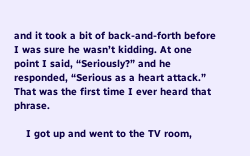and it took a bit of back-and-forth before I was sure he wasn’t kidding. At one point I said, “Seriously?” and he responded, “Serious as a heart attack.” That was the first time I ever heard that phrase.

    I got up and went to the TV room,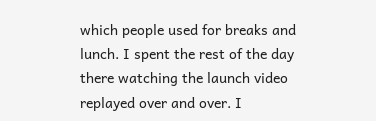which people used for breaks and lunch. I spent the rest of the day there watching the launch video replayed over and over. I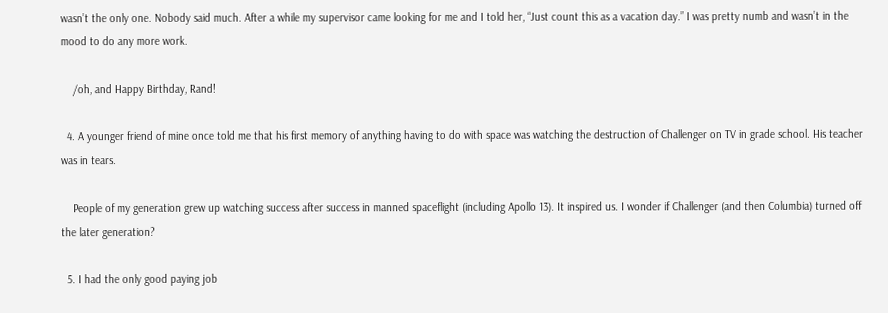wasn’t the only one. Nobody said much. After a while my supervisor came looking for me and I told her, “Just count this as a vacation day.” I was pretty numb and wasn’t in the mood to do any more work.

    /oh, and Happy Birthday, Rand!

  4. A younger friend of mine once told me that his first memory of anything having to do with space was watching the destruction of Challenger on TV in grade school. His teacher was in tears.

    People of my generation grew up watching success after success in manned spaceflight (including Apollo 13). It inspired us. I wonder if Challenger (and then Columbia) turned off the later generation?

  5. I had the only good paying job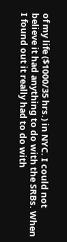of my life ($1000/35 hrs.) in NYC. I could not believe it had anything to do with the SRBs. When I found out it really had to do with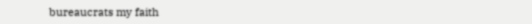bureaucrats my faith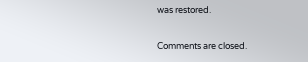was restored.

Comments are closed.